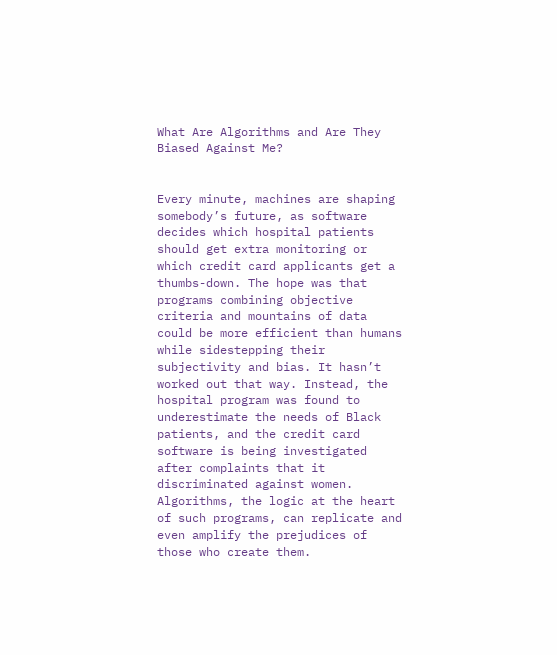What Are Algorithms and Are They Biased Against Me?


Every minute, machines are shaping somebody’s future, as software decides which hospital patients should get extra monitoring or which credit card applicants get a thumbs-down. The hope was that programs combining objective criteria and mountains of data could be more efficient than humans while sidestepping their subjectivity and bias. It hasn’t worked out that way. Instead, the hospital program was found to underestimate the needs of Black patients, and the credit card software is being investigated after complaints that it discriminated against women. Algorithms, the logic at the heart of such programs, can replicate and even amplify the prejudices of those who create them.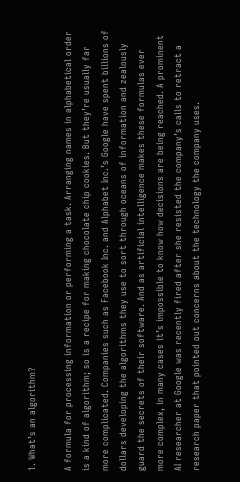1. What’s an algorithm?

A formula for processing information or performing a task. Arranging names in alphabetical order is a kind of algorithm; so is a recipe for making chocolate chip cookies. But they’re usually far more complicated. Companies such as Facebook Inc. and Alphabet Inc.’s Google have spent billions of dollars developing the algorithms they use to sort through oceans of information and zealously guard the secrets of their software. And as artificial intelligence makes these formulas ever more complex, in many cases it’s impossible to know how decisions are being reached. A prominent AI researcher at Google was recently fired after she resisted the company’s calls to retract a research paper that pointed out concerns about the technology the company uses.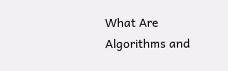What Are Algorithms and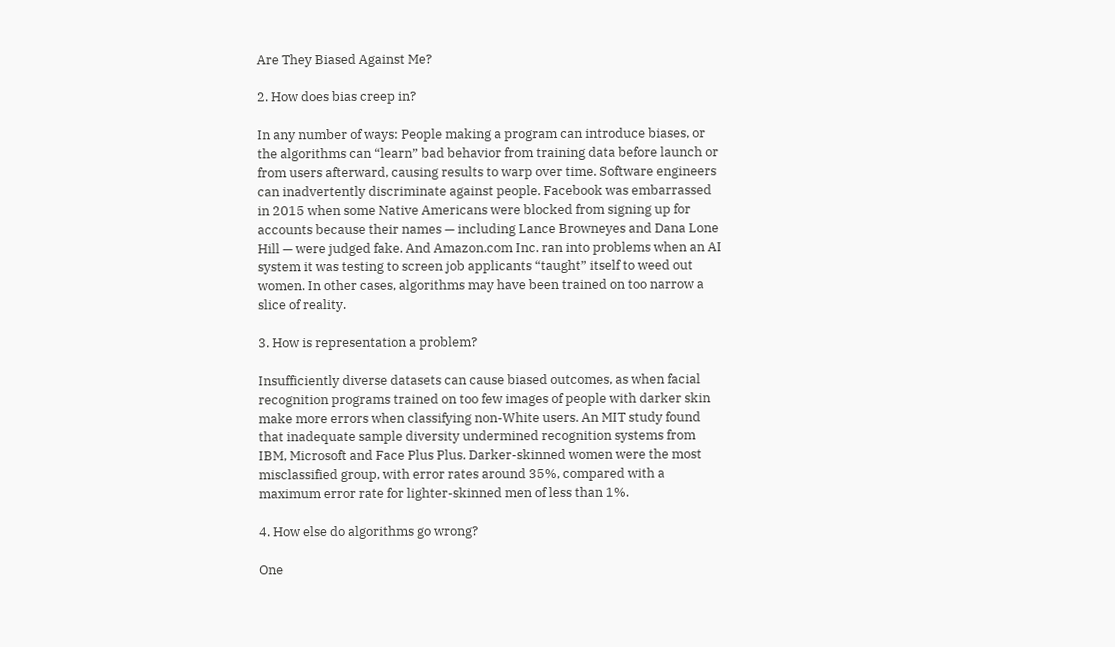Are They Biased Against Me?

2. How does bias creep in?

In any number of ways: People making a program can introduce biases, or the algorithms can “learn” bad behavior from training data before launch or from users afterward, causing results to warp over time. Software engineers can inadvertently discriminate against people. Facebook was embarrassed in 2015 when some Native Americans were blocked from signing up for accounts because their names — including Lance Browneyes and Dana Lone Hill — were judged fake. And Amazon.com Inc. ran into problems when an AI system it was testing to screen job applicants “taught” itself to weed out women. In other cases, algorithms may have been trained on too narrow a slice of reality.

3. How is representation a problem?

Insufficiently diverse datasets can cause biased outcomes, as when facial recognition programs trained on too few images of people with darker skin make more errors when classifying non-White users. An MIT study found that inadequate sample diversity undermined recognition systems from IBM, Microsoft and Face Plus Plus. Darker-skinned women were the most misclassified group, with error rates around 35%, compared with a maximum error rate for lighter-skinned men of less than 1%.

4. How else do algorithms go wrong?

One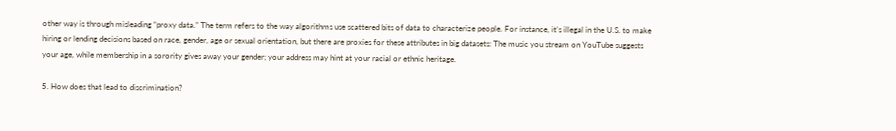other way is through misleading “proxy data.” The term refers to the way algorithms use scattered bits of data to characterize people. For instance, it’s illegal in the U.S. to make hiring or lending decisions based on race, gender, age or sexual orientation, but there are proxies for these attributes in big datasets: The music you stream on YouTube suggests your age, while membership in a sorority gives away your gender; your address may hint at your racial or ethnic heritage.

5. How does that lead to discrimination?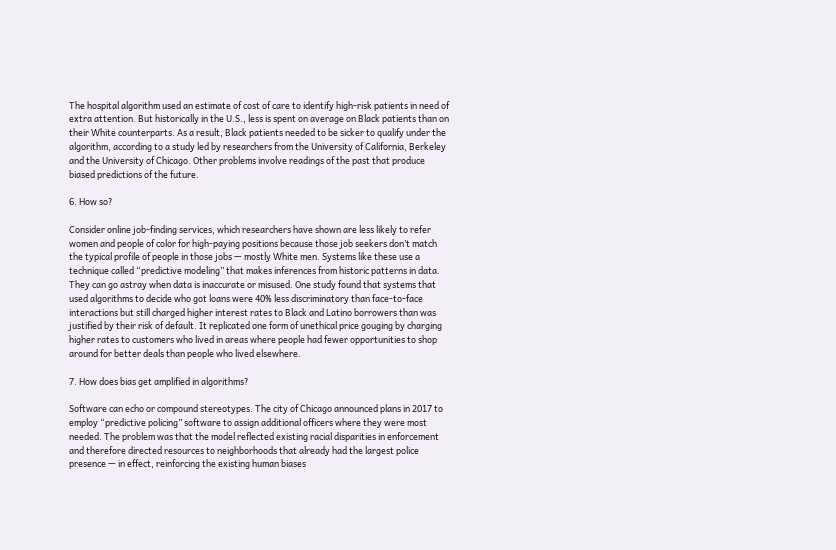The hospital algorithm used an estimate of cost of care to identify high-risk patients in need of extra attention. But historically in the U.S., less is spent on average on Black patients than on their White counterparts. As a result, Black patients needed to be sicker to qualify under the algorithm, according to a study led by researchers from the University of California, Berkeley and the University of Chicago. Other problems involve readings of the past that produce biased predictions of the future.

6. How so?

Consider online job-finding services, which researchers have shown are less likely to refer women and people of color for high-paying positions because those job seekers don’t match the typical profile of people in those jobs — mostly White men. Systems like these use a technique called “predictive modeling” that makes inferences from historic patterns in data. They can go astray when data is inaccurate or misused. One study found that systems that used algorithms to decide who got loans were 40% less discriminatory than face-to-face interactions but still charged higher interest rates to Black and Latino borrowers than was justified by their risk of default. It replicated one form of unethical price gouging by charging higher rates to customers who lived in areas where people had fewer opportunities to shop around for better deals than people who lived elsewhere.

7. How does bias get amplified in algorithms?

Software can echo or compound stereotypes. The city of Chicago announced plans in 2017 to employ “predictive policing” software to assign additional officers where they were most needed. The problem was that the model reflected existing racial disparities in enforcement and therefore directed resources to neighborhoods that already had the largest police presence — in effect, reinforcing the existing human biases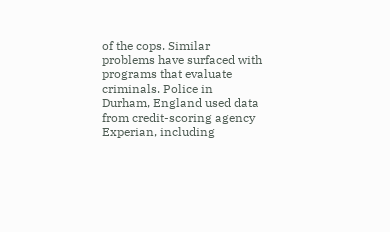of the cops. Similar problems have surfaced with programs that evaluate criminals. Police in Durham, England used data from credit-scoring agency Experian, including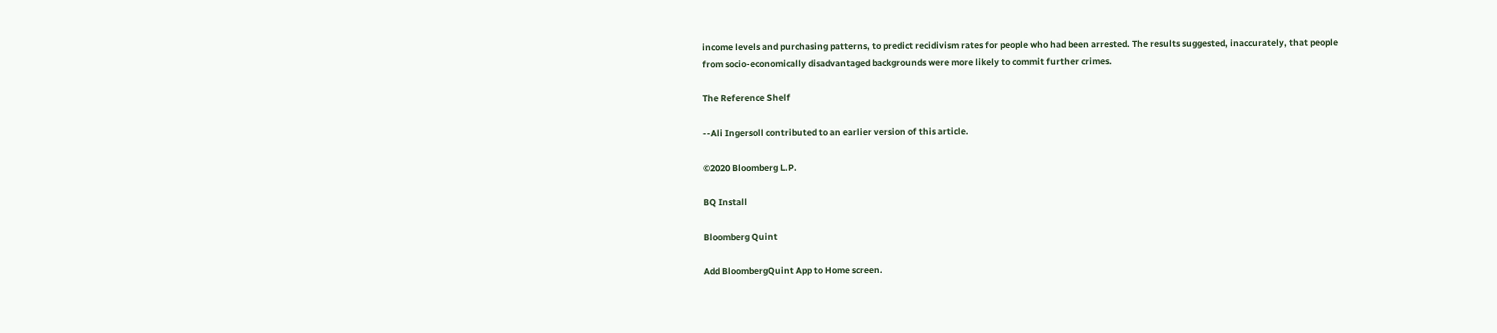income levels and purchasing patterns, to predict recidivism rates for people who had been arrested. The results suggested, inaccurately, that people from socio-economically disadvantaged backgrounds were more likely to commit further crimes.

The Reference Shelf

--Ali Ingersoll contributed to an earlier version of this article.

©2020 Bloomberg L.P.

BQ Install

Bloomberg Quint

Add BloombergQuint App to Home screen.